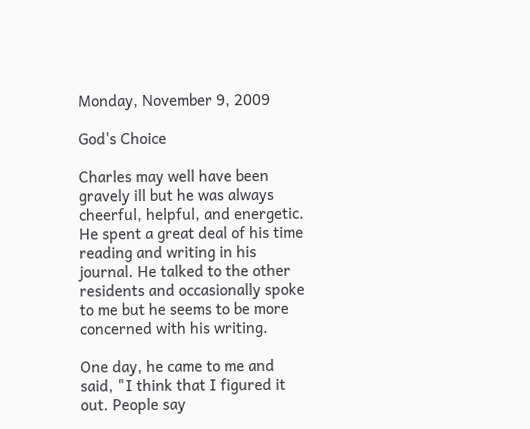Monday, November 9, 2009

God's Choice

Charles may well have been gravely ill but he was always cheerful, helpful, and energetic. He spent a great deal of his time reading and writing in his journal. He talked to the other residents and occasionally spoke to me but he seems to be more concerned with his writing.

One day, he came to me and said, "I think that I figured it out. People say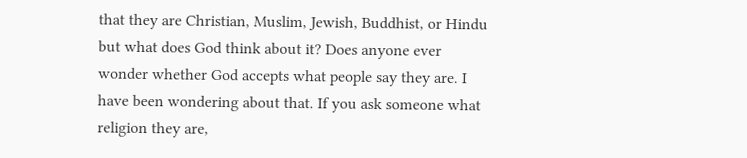that they are Christian, Muslim, Jewish, Buddhist, or Hindu but what does God think about it? Does anyone ever wonder whether God accepts what people say they are. I have been wondering about that. If you ask someone what religion they are,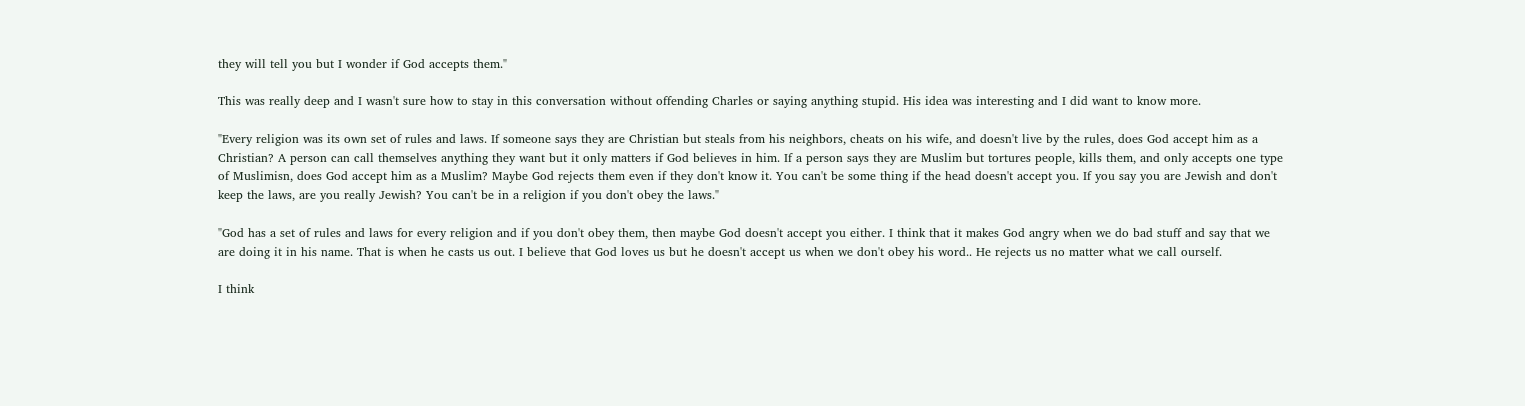they will tell you but I wonder if God accepts them."

This was really deep and I wasn't sure how to stay in this conversation without offending Charles or saying anything stupid. His idea was interesting and I did want to know more.

"Every religion was its own set of rules and laws. If someone says they are Christian but steals from his neighbors, cheats on his wife, and doesn't live by the rules, does God accept him as a Christian? A person can call themselves anything they want but it only matters if God believes in him. If a person says they are Muslim but tortures people, kills them, and only accepts one type of Muslimisn, does God accept him as a Muslim? Maybe God rejects them even if they don't know it. You can't be some thing if the head doesn't accept you. If you say you are Jewish and don't keep the laws, are you really Jewish? You can't be in a religion if you don't obey the laws."

"God has a set of rules and laws for every religion and if you don't obey them, then maybe God doesn't accept you either. I think that it makes God angry when we do bad stuff and say that we are doing it in his name. That is when he casts us out. I believe that God loves us but he doesn't accept us when we don't obey his word.. He rejects us no matter what we call ourself.

I think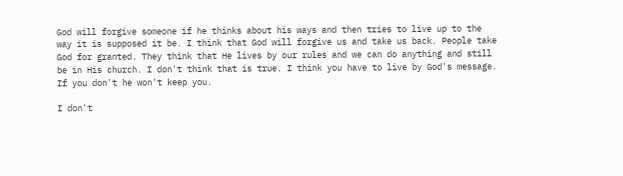God will forgive someone if he thinks about his ways and then tries to live up to the way it is supposed it be. I think that God will forgive us and take us back. People take God for granted. They think that He lives by our rules and we can do anything and still be in His church. I don't think that is true. I think you have to live by God's message. If you don't he won't keep you.

I don't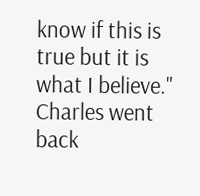know if this is true but it is what I believe." Charles went back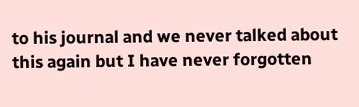to his journal and we never talked about this again but I have never forgotten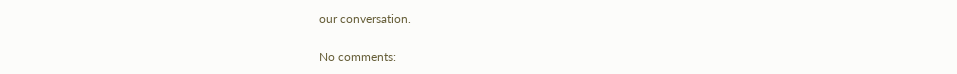our conversation.

No comments: